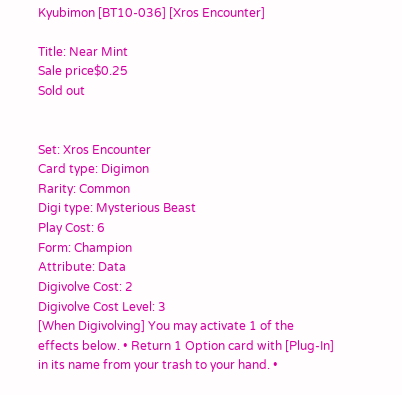Kyubimon [BT10-036] [Xros Encounter]

Title: Near Mint
Sale price$0.25
Sold out


Set: Xros Encounter
Card type: Digimon
Rarity: Common
Digi type: Mysterious Beast
Play Cost: 6
Form: Champion
Attribute: Data
Digivolve Cost: 2
Digivolve Cost Level: 3
[When Digivolving] You may activate 1 of the effects below. • Return 1 Option card with [Plug-In] in its name from your trash to your hand. •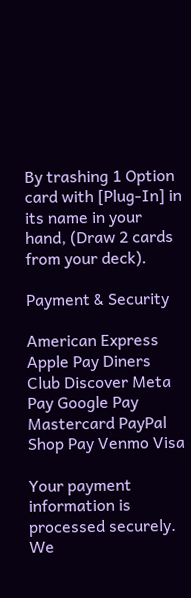By trashing 1 Option card with [Plug-In] in its name in your hand, (Draw 2 cards from your deck).

Payment & Security

American Express Apple Pay Diners Club Discover Meta Pay Google Pay Mastercard PayPal Shop Pay Venmo Visa

Your payment information is processed securely. We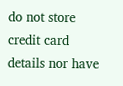do not store credit card details nor have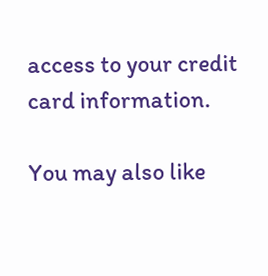access to your credit card information.

You may also like